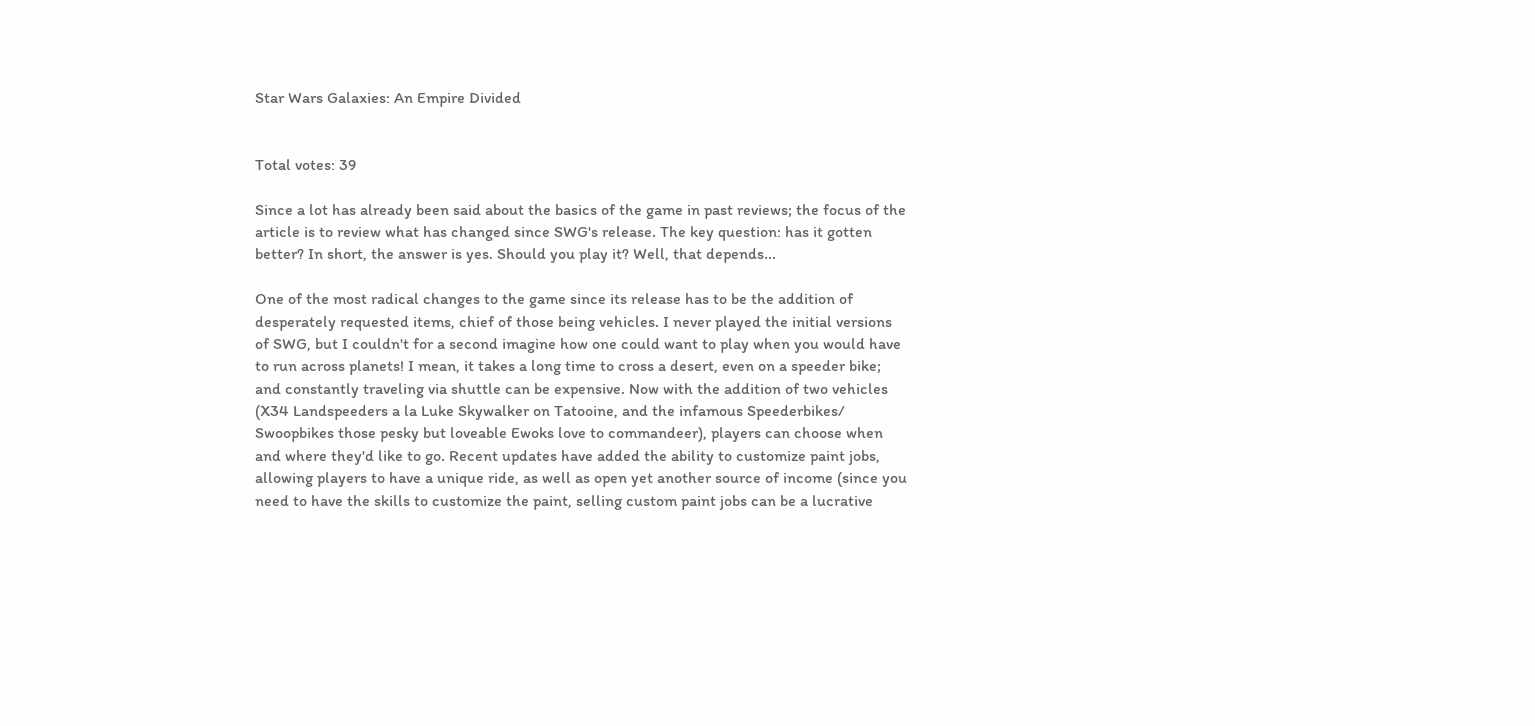Star Wars Galaxies: An Empire Divided


Total votes: 39

Since a lot has already been said about the basics of the game in past reviews; the focus of the article is to review what has changed since SWG's release. The key question: has it gotten better? In short, the answer is yes. Should you play it? Well, that depends...

One of the most radical changes to the game since its release has to be the addition of desperately requested items, chief of those being vehicles. I never played the initial versions of SWG, but I couldn't for a second imagine how one could want to play when you would have to run across planets! I mean, it takes a long time to cross a desert, even on a speeder bike; and constantly traveling via shuttle can be expensive. Now with the addition of two vehicles (X34 Landspeeders a la Luke Skywalker on Tatooine, and the infamous Speederbikes/ Swoopbikes those pesky but loveable Ewoks love to commandeer), players can choose when and where they'd like to go. Recent updates have added the ability to customize paint jobs, allowing players to have a unique ride, as well as open yet another source of income (since you need to have the skills to customize the paint, selling custom paint jobs can be a lucrative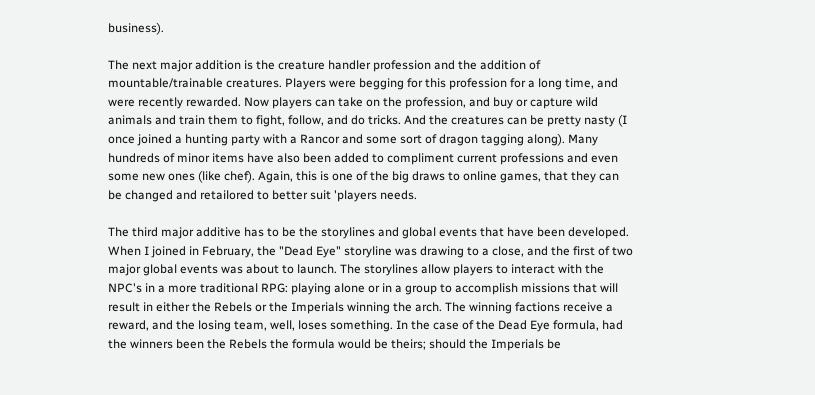business).

The next major addition is the creature handler profession and the addition of mountable/trainable creatures. Players were begging for this profession for a long time, and were recently rewarded. Now players can take on the profession, and buy or capture wild animals and train them to fight, follow, and do tricks. And the creatures can be pretty nasty (I once joined a hunting party with a Rancor and some sort of dragon tagging along). Many hundreds of minor items have also been added to compliment current professions and even some new ones (like chef). Again, this is one of the big draws to online games, that they can be changed and retailored to better suit 'players needs.

The third major additive has to be the storylines and global events that have been developed. When I joined in February, the "Dead Eye" storyline was drawing to a close, and the first of two major global events was about to launch. The storylines allow players to interact with the NPC's in a more traditional RPG: playing alone or in a group to accomplish missions that will result in either the Rebels or the Imperials winning the arch. The winning factions receive a reward, and the losing team, well, loses something. In the case of the Dead Eye formula, had the winners been the Rebels the formula would be theirs; should the Imperials be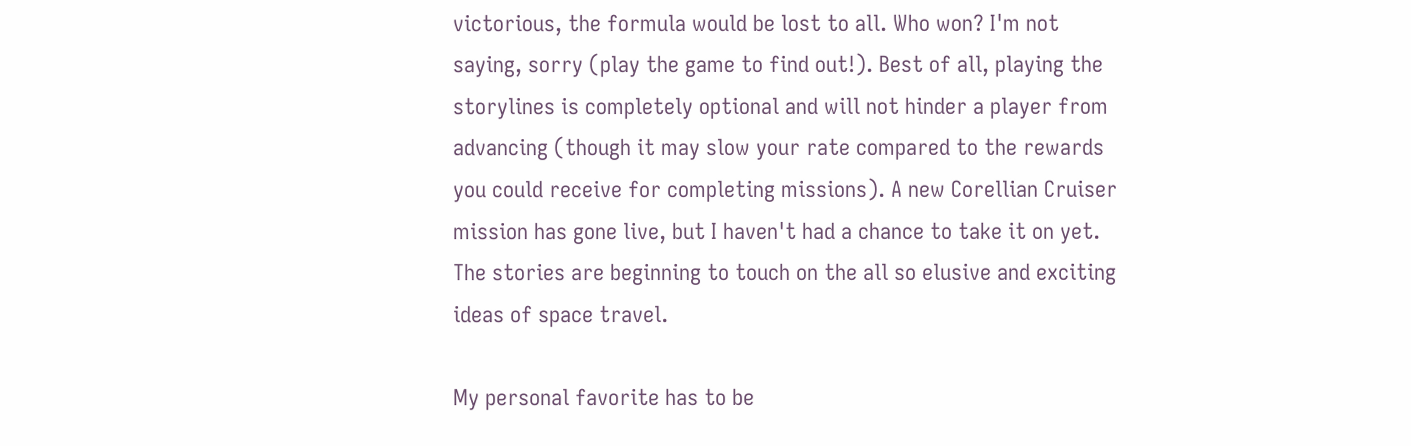victorious, the formula would be lost to all. Who won? I'm not saying, sorry (play the game to find out!). Best of all, playing the storylines is completely optional and will not hinder a player from advancing (though it may slow your rate compared to the rewards you could receive for completing missions). A new Corellian Cruiser mission has gone live, but I haven't had a chance to take it on yet. The stories are beginning to touch on the all so elusive and exciting ideas of space travel.

My personal favorite has to be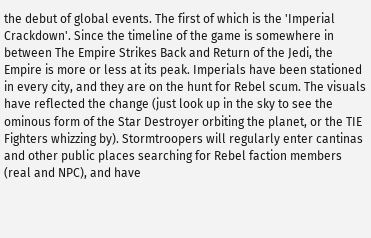the debut of global events. The first of which is the 'Imperial Crackdown'. Since the timeline of the game is somewhere in between The Empire Strikes Back and Return of the Jedi, the Empire is more or less at its peak. Imperials have been stationed in every city, and they are on the hunt for Rebel scum. The visuals have reflected the change (just look up in the sky to see the ominous form of the Star Destroyer orbiting the planet, or the TIE Fighters whizzing by). Stormtroopers will regularly enter cantinas and other public places searching for Rebel faction members (real and NPC), and have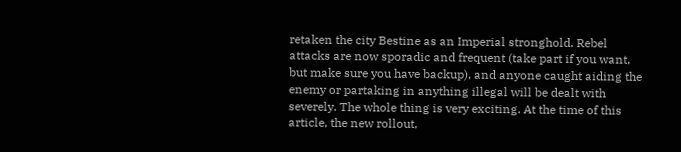retaken the city Bestine as an Imperial stronghold. Rebel attacks are now sporadic and frequent (take part if you want, but make sure you have backup), and anyone caught aiding the enemy or partaking in anything illegal will be dealt with severely. The whole thing is very exciting. At the time of this article, the new rollout,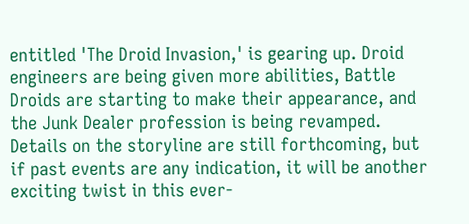entitled 'The Droid Invasion,' is gearing up. Droid engineers are being given more abilities, Battle Droids are starting to make their appearance, and the Junk Dealer profession is being revamped. Details on the storyline are still forthcoming, but if past events are any indication, it will be another exciting twist in this ever-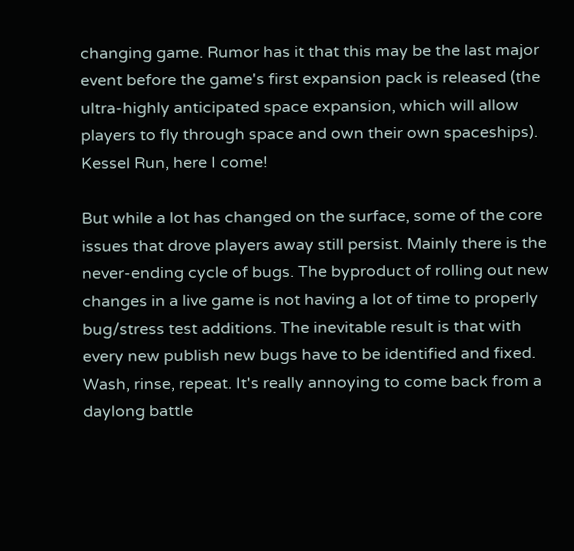changing game. Rumor has it that this may be the last major event before the game's first expansion pack is released (the ultra-highly anticipated space expansion, which will allow players to fly through space and own their own spaceships). Kessel Run, here I come!

But while a lot has changed on the surface, some of the core issues that drove players away still persist. Mainly there is the never-ending cycle of bugs. The byproduct of rolling out new changes in a live game is not having a lot of time to properly bug/stress test additions. The inevitable result is that with every new publish new bugs have to be identified and fixed. Wash, rinse, repeat. It's really annoying to come back from a daylong battle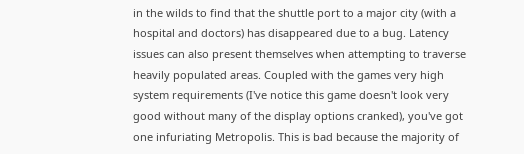in the wilds to find that the shuttle port to a major city (with a hospital and doctors) has disappeared due to a bug. Latency issues can also present themselves when attempting to traverse heavily populated areas. Coupled with the games very high system requirements (I've notice this game doesn't look very good without many of the display options cranked), you've got one infuriating Metropolis. This is bad because the majority of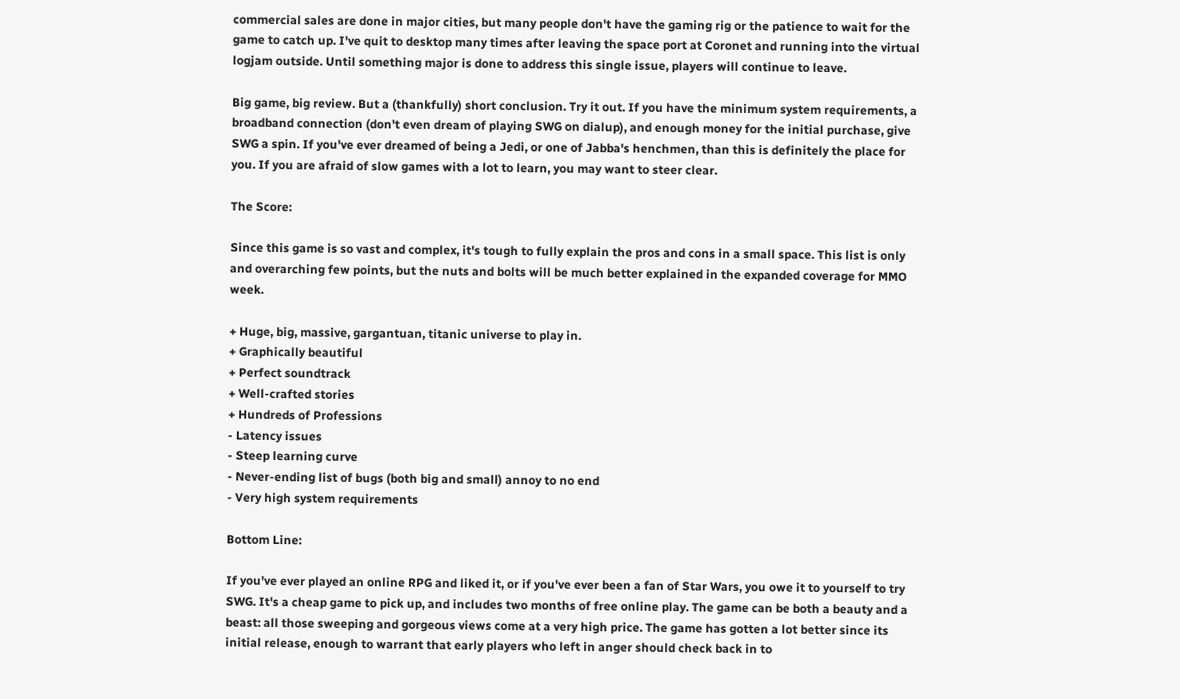commercial sales are done in major cities, but many people don't have the gaming rig or the patience to wait for the game to catch up. I've quit to desktop many times after leaving the space port at Coronet and running into the virtual logjam outside. Until something major is done to address this single issue, players will continue to leave.

Big game, big review. But a (thankfully) short conclusion. Try it out. If you have the minimum system requirements, a broadband connection (don't even dream of playing SWG on dialup), and enough money for the initial purchase, give SWG a spin. If you've ever dreamed of being a Jedi, or one of Jabba's henchmen, than this is definitely the place for you. If you are afraid of slow games with a lot to learn, you may want to steer clear.

The Score:

Since this game is so vast and complex, it's tough to fully explain the pros and cons in a small space. This list is only and overarching few points, but the nuts and bolts will be much better explained in the expanded coverage for MMO week.

+ Huge, big, massive, gargantuan, titanic universe to play in.
+ Graphically beautiful
+ Perfect soundtrack
+ Well-crafted stories
+ Hundreds of Professions
- Latency issues
- Steep learning curve
- Never-ending list of bugs (both big and small) annoy to no end
- Very high system requirements

Bottom Line:

If you've ever played an online RPG and liked it, or if you've ever been a fan of Star Wars, you owe it to yourself to try SWG. It's a cheap game to pick up, and includes two months of free online play. The game can be both a beauty and a beast: all those sweeping and gorgeous views come at a very high price. The game has gotten a lot better since its initial release, enough to warrant that early players who left in anger should check back in to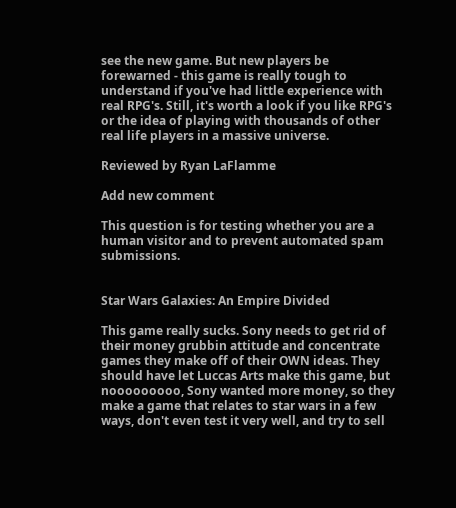see the new game. But new players be forewarned - this game is really tough to understand if you've had little experience with real RPG's. Still, it's worth a look if you like RPG's or the idea of playing with thousands of other real life players in a massive universe.

Reviewed by Ryan LaFlamme

Add new comment

This question is for testing whether you are a human visitor and to prevent automated spam submissions.


Star Wars Galaxies: An Empire Divided

This game really sucks. Sony needs to get rid of their money grubbin attitude and concentrate games they make off of their OWN ideas. They should have let Luccas Arts make this game, but nooooooooo, Sony wanted more money, so they make a game that relates to star wars in a few ways, don't even test it very well, and try to sell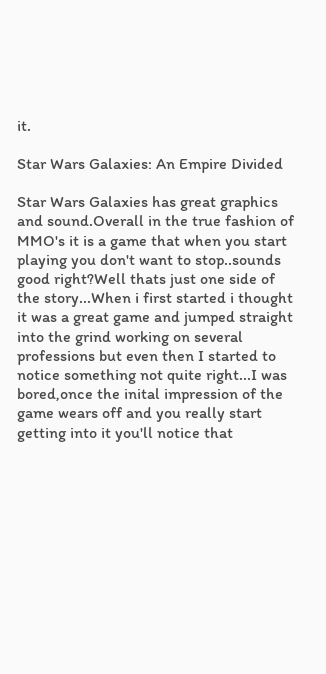it.

Star Wars Galaxies: An Empire Divided

Star Wars Galaxies has great graphics and sound.Overall in the true fashion of MMO's it is a game that when you start playing you don't want to stop..sounds good right?Well thats just one side of the story...When i first started i thought it was a great game and jumped straight into the grind working on several professions but even then I started to notice something not quite right...I was bored,once the inital impression of the game wears off and you really start getting into it you'll notice that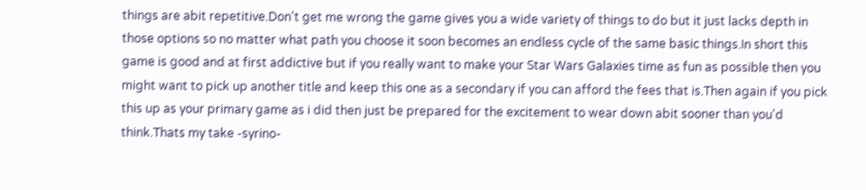things are abit repetitive.Don't get me wrong the game gives you a wide variety of things to do but it just lacks depth in those options so no matter what path you choose it soon becomes an endless cycle of the same basic things.In short this game is good and at first addictive but if you really want to make your Star Wars Galaxies time as fun as possible then you might want to pick up another title and keep this one as a secondary if you can afford the fees that is.Then again if you pick this up as your primary game as i did then just be prepared for the excitement to wear down abit sooner than you'd think.Thats my take -syrino-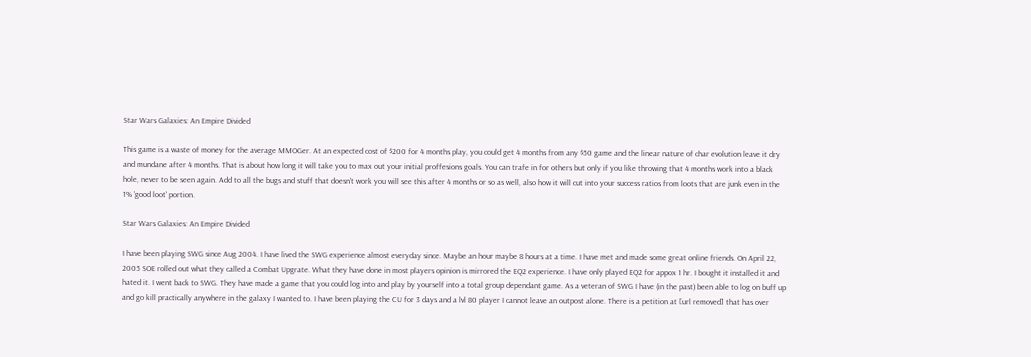Star Wars Galaxies: An Empire Divided

This game is a waste of money for the average MMOGer. At an expected cost of $200 for 4 months play, you could get 4 months from any $50 game and the linear nature of char evolution leave it dry and mundane after 4 months. That is about how long it will take you to max out your initial proffesions goals. You can trafe in for others but only if you like throwing that 4 months work into a black hole, never to be seen again. Add to all the bugs and stuff that doesn't work you will see this after 4 months or so as well, also how it will cut into your success ratios from loots that are junk even in the 1% 'good loot' portion.

Star Wars Galaxies: An Empire Divided

I have been playing SWG since Aug 2004. I have lived the SWG experience almost everyday since. Maybe an hour maybe 8 hours at a time. I have met and made some great online friends. On April 22, 2005 SOE rolled out what they called a Combat Upgrate. What they have done in most players opinion is mirrored the EQ2 experience. I have only played EQ2 for appox 1 hr. I bought it installed it and hated it. I went back to SWG. They have made a game that you could log into and play by yourself into a total group dependant game. As a veteran of SWG I have (in the past) been able to log on buff up and go kill practically anywhere in the galaxy I wanted to. I have been playing the CU for 3 days and a lvl 80 player I cannot leave an outpost alone. There is a petition at [url removed] that has over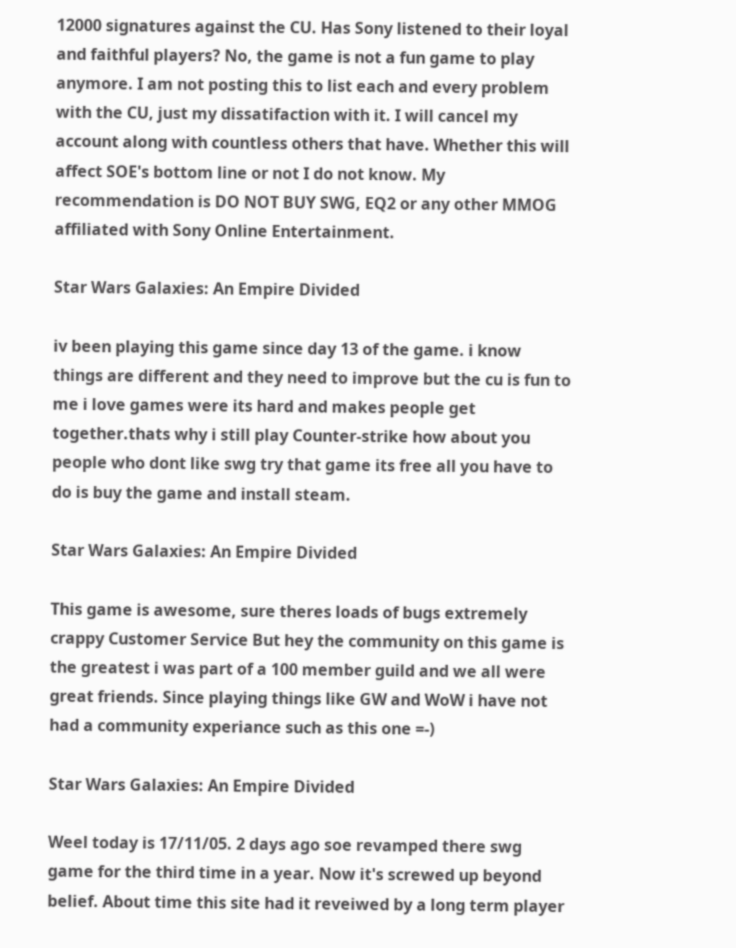12000 signatures against the CU. Has Sony listened to their loyal and faithful players? No, the game is not a fun game to play anymore. I am not posting this to list each and every problem with the CU, just my dissatifaction with it. I will cancel my account along with countless others that have. Whether this will affect SOE's bottom line or not I do not know. My recommendation is DO NOT BUY SWG, EQ2 or any other MMOG affiliated with Sony Online Entertainment.

Star Wars Galaxies: An Empire Divided

iv been playing this game since day 13 of the game. i know things are different and they need to improve but the cu is fun to me i love games were its hard and makes people get together.thats why i still play Counter-strike how about you people who dont like swg try that game its free all you have to do is buy the game and install steam.

Star Wars Galaxies: An Empire Divided

This game is awesome, sure theres loads of bugs extremely crappy Customer Service But hey the community on this game is the greatest i was part of a 100 member guild and we all were great friends. Since playing things like GW and WoW i have not had a community experiance such as this one =-)

Star Wars Galaxies: An Empire Divided

Weel today is 17/11/05. 2 days ago soe revamped there swg game for the third time in a year. Now it's screwed up beyond belief. About time this site had it reveiwed by a long term player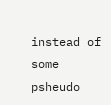instead of some psheudo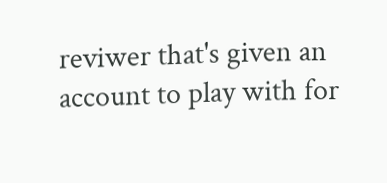reviwer that's given an account to play with for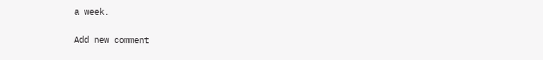a week.

Add new comment